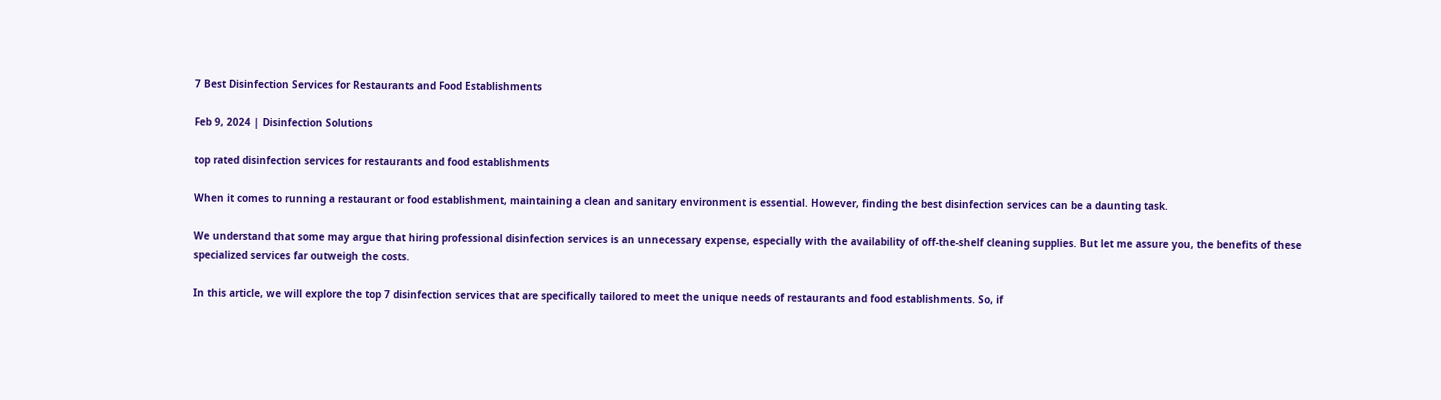7 Best Disinfection Services for Restaurants and Food Establishments

Feb 9, 2024 | Disinfection Solutions

top rated disinfection services for restaurants and food establishments

When it comes to running a restaurant or food establishment, maintaining a clean and sanitary environment is essential. However, finding the best disinfection services can be a daunting task.

We understand that some may argue that hiring professional disinfection services is an unnecessary expense, especially with the availability of off-the-shelf cleaning supplies. But let me assure you, the benefits of these specialized services far outweigh the costs.

In this article, we will explore the top 7 disinfection services that are specifically tailored to meet the unique needs of restaurants and food establishments. So, if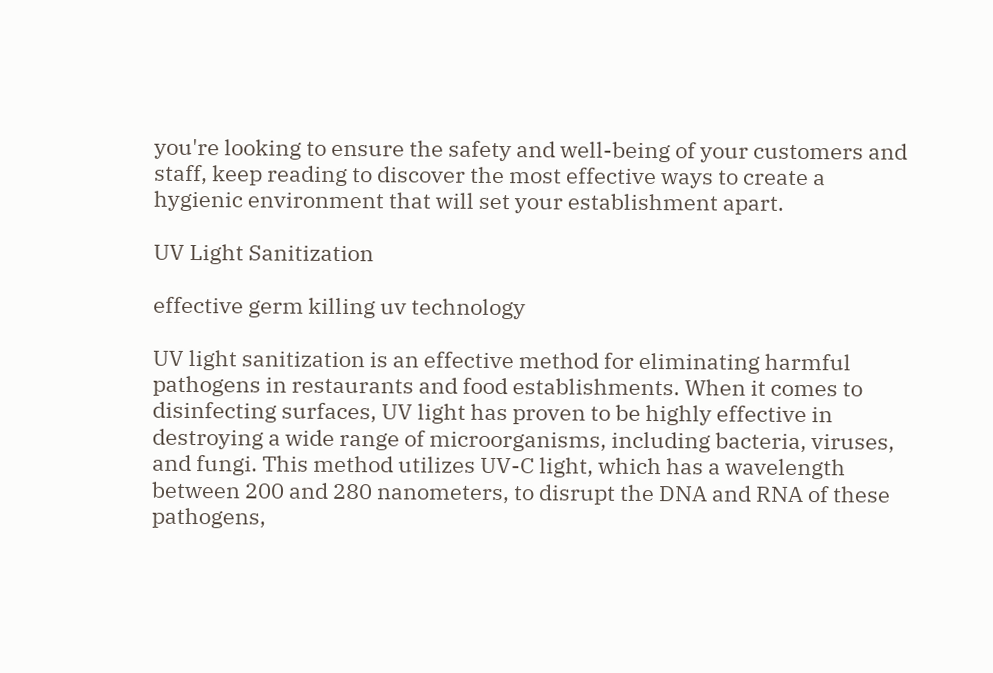you're looking to ensure the safety and well-being of your customers and staff, keep reading to discover the most effective ways to create a hygienic environment that will set your establishment apart.

UV Light Sanitization

effective germ killing uv technology

UV light sanitization is an effective method for eliminating harmful pathogens in restaurants and food establishments. When it comes to disinfecting surfaces, UV light has proven to be highly effective in destroying a wide range of microorganisms, including bacteria, viruses, and fungi. This method utilizes UV-C light, which has a wavelength between 200 and 280 nanometers, to disrupt the DNA and RNA of these pathogens,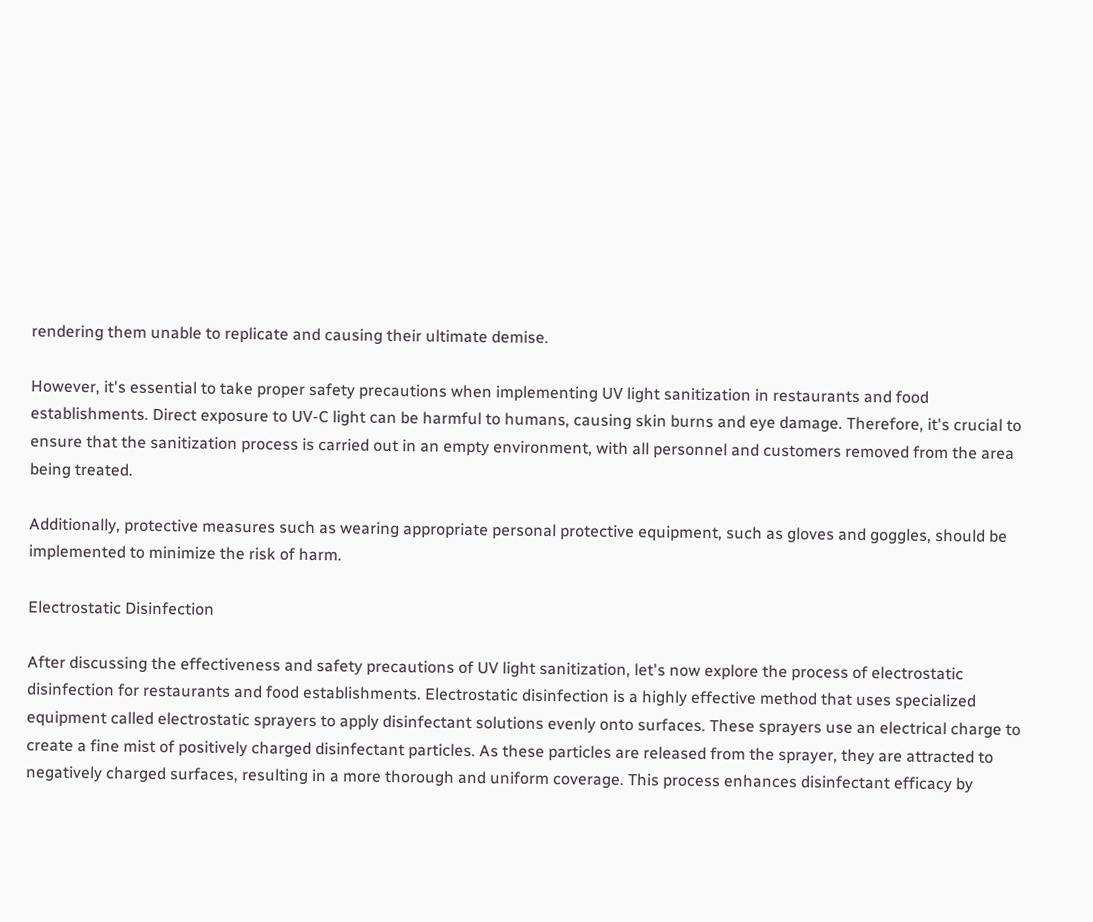rendering them unable to replicate and causing their ultimate demise.

However, it's essential to take proper safety precautions when implementing UV light sanitization in restaurants and food establishments. Direct exposure to UV-C light can be harmful to humans, causing skin burns and eye damage. Therefore, it's crucial to ensure that the sanitization process is carried out in an empty environment, with all personnel and customers removed from the area being treated.

Additionally, protective measures such as wearing appropriate personal protective equipment, such as gloves and goggles, should be implemented to minimize the risk of harm.

Electrostatic Disinfection

After discussing the effectiveness and safety precautions of UV light sanitization, let's now explore the process of electrostatic disinfection for restaurants and food establishments. Electrostatic disinfection is a highly effective method that uses specialized equipment called electrostatic sprayers to apply disinfectant solutions evenly onto surfaces. These sprayers use an electrical charge to create a fine mist of positively charged disinfectant particles. As these particles are released from the sprayer, they are attracted to negatively charged surfaces, resulting in a more thorough and uniform coverage. This process enhances disinfectant efficacy by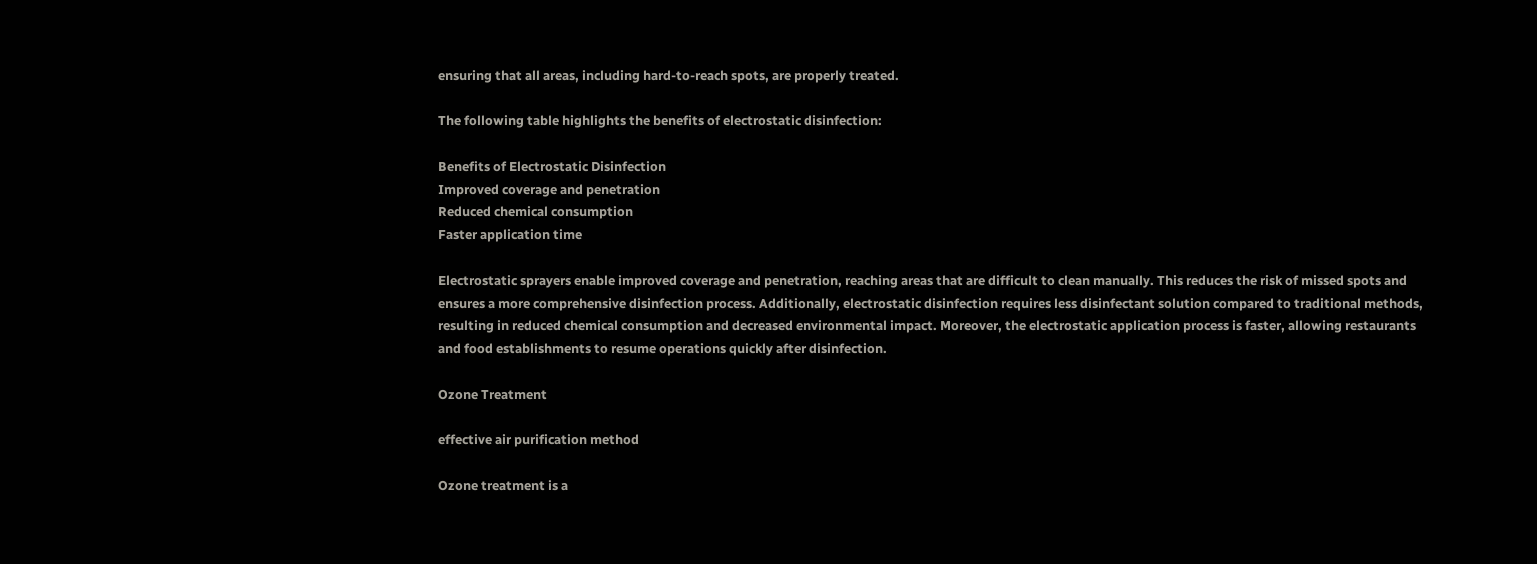ensuring that all areas, including hard-to-reach spots, are properly treated.

The following table highlights the benefits of electrostatic disinfection:

Benefits of Electrostatic Disinfection
Improved coverage and penetration
Reduced chemical consumption
Faster application time

Electrostatic sprayers enable improved coverage and penetration, reaching areas that are difficult to clean manually. This reduces the risk of missed spots and ensures a more comprehensive disinfection process. Additionally, electrostatic disinfection requires less disinfectant solution compared to traditional methods, resulting in reduced chemical consumption and decreased environmental impact. Moreover, the electrostatic application process is faster, allowing restaurants and food establishments to resume operations quickly after disinfection.

Ozone Treatment

effective air purification method

Ozone treatment is a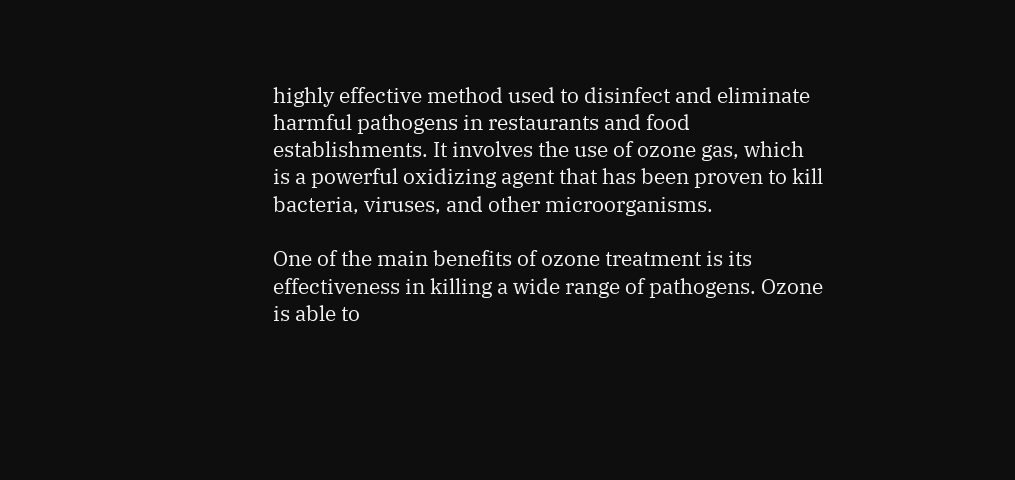highly effective method used to disinfect and eliminate harmful pathogens in restaurants and food establishments. It involves the use of ozone gas, which is a powerful oxidizing agent that has been proven to kill bacteria, viruses, and other microorganisms.

One of the main benefits of ozone treatment is its effectiveness in killing a wide range of pathogens. Ozone is able to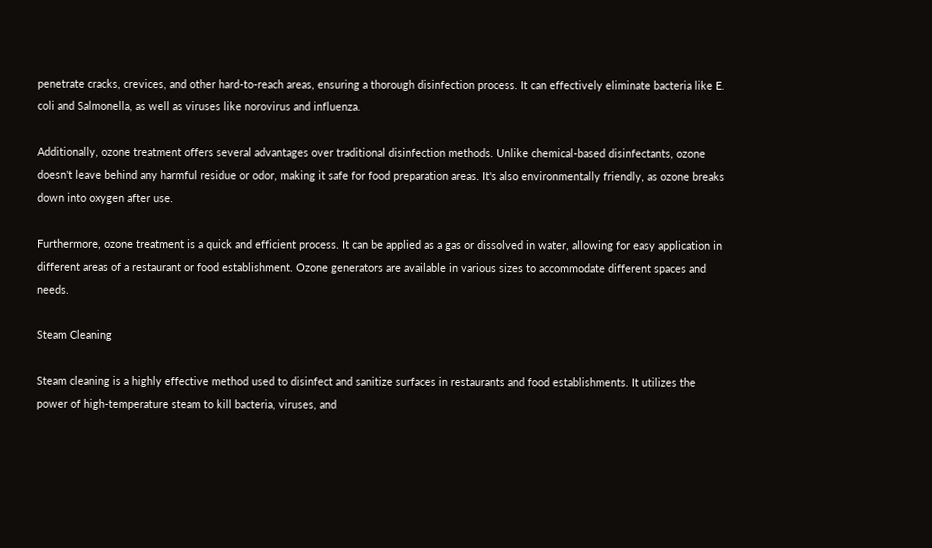penetrate cracks, crevices, and other hard-to-reach areas, ensuring a thorough disinfection process. It can effectively eliminate bacteria like E. coli and Salmonella, as well as viruses like norovirus and influenza.

Additionally, ozone treatment offers several advantages over traditional disinfection methods. Unlike chemical-based disinfectants, ozone doesn't leave behind any harmful residue or odor, making it safe for food preparation areas. It's also environmentally friendly, as ozone breaks down into oxygen after use.

Furthermore, ozone treatment is a quick and efficient process. It can be applied as a gas or dissolved in water, allowing for easy application in different areas of a restaurant or food establishment. Ozone generators are available in various sizes to accommodate different spaces and needs.

Steam Cleaning

Steam cleaning is a highly effective method used to disinfect and sanitize surfaces in restaurants and food establishments. It utilizes the power of high-temperature steam to kill bacteria, viruses, and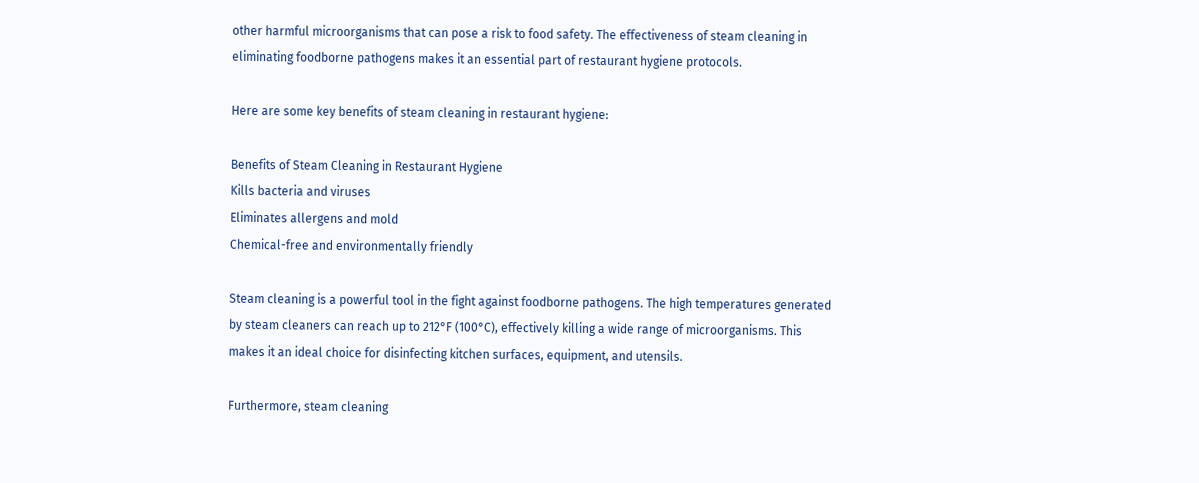other harmful microorganisms that can pose a risk to food safety. The effectiveness of steam cleaning in eliminating foodborne pathogens makes it an essential part of restaurant hygiene protocols.

Here are some key benefits of steam cleaning in restaurant hygiene:

Benefits of Steam Cleaning in Restaurant Hygiene
Kills bacteria and viruses
Eliminates allergens and mold
Chemical-free and environmentally friendly

Steam cleaning is a powerful tool in the fight against foodborne pathogens. The high temperatures generated by steam cleaners can reach up to 212°F (100°C), effectively killing a wide range of microorganisms. This makes it an ideal choice for disinfecting kitchen surfaces, equipment, and utensils.

Furthermore, steam cleaning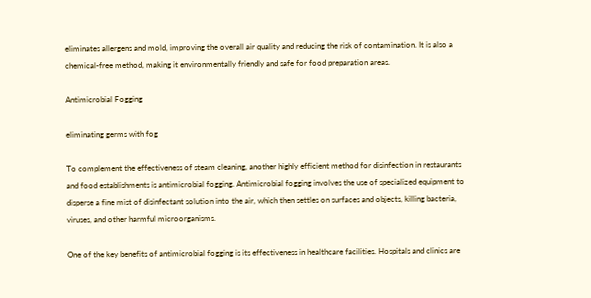eliminates allergens and mold, improving the overall air quality and reducing the risk of contamination. It is also a chemical-free method, making it environmentally friendly and safe for food preparation areas.

Antimicrobial Fogging

eliminating germs with fog

To complement the effectiveness of steam cleaning, another highly efficient method for disinfection in restaurants and food establishments is antimicrobial fogging. Antimicrobial fogging involves the use of specialized equipment to disperse a fine mist of disinfectant solution into the air, which then settles on surfaces and objects, killing bacteria, viruses, and other harmful microorganisms.

One of the key benefits of antimicrobial fogging is its effectiveness in healthcare facilities. Hospitals and clinics are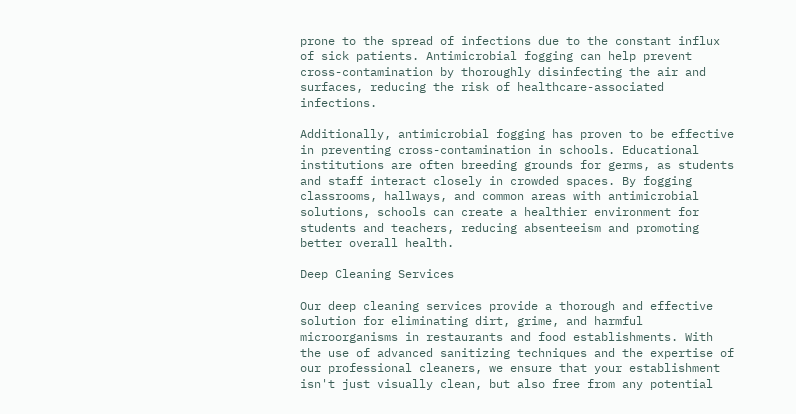prone to the spread of infections due to the constant influx of sick patients. Antimicrobial fogging can help prevent cross-contamination by thoroughly disinfecting the air and surfaces, reducing the risk of healthcare-associated infections.

Additionally, antimicrobial fogging has proven to be effective in preventing cross-contamination in schools. Educational institutions are often breeding grounds for germs, as students and staff interact closely in crowded spaces. By fogging classrooms, hallways, and common areas with antimicrobial solutions, schools can create a healthier environment for students and teachers, reducing absenteeism and promoting better overall health.

Deep Cleaning Services

Our deep cleaning services provide a thorough and effective solution for eliminating dirt, grime, and harmful microorganisms in restaurants and food establishments. With the use of advanced sanitizing techniques and the expertise of our professional cleaners, we ensure that your establishment isn't just visually clean, but also free from any potential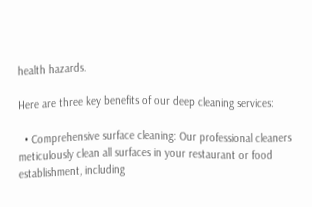health hazards.

Here are three key benefits of our deep cleaning services:

  • Comprehensive surface cleaning: Our professional cleaners meticulously clean all surfaces in your restaurant or food establishment, including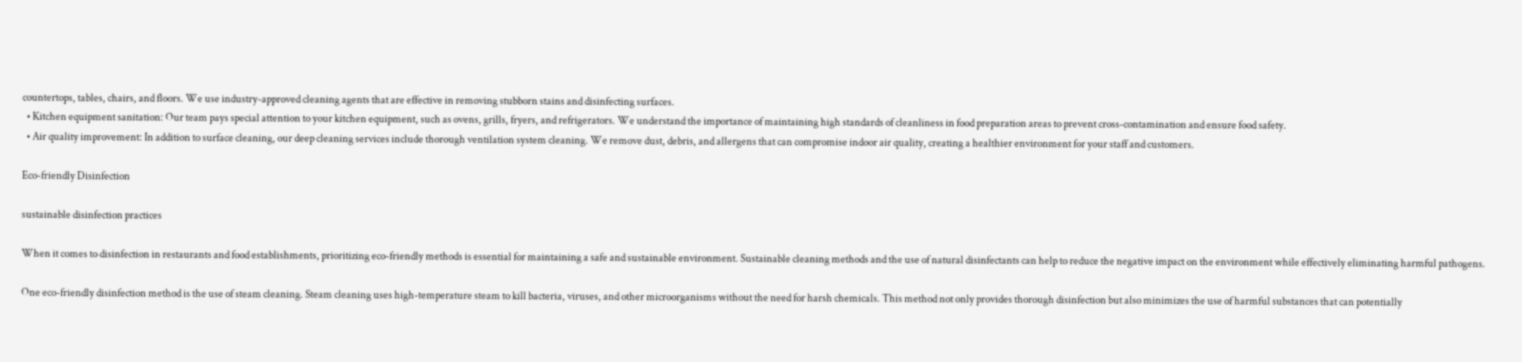countertops, tables, chairs, and floors. We use industry-approved cleaning agents that are effective in removing stubborn stains and disinfecting surfaces.
  • Kitchen equipment sanitation: Our team pays special attention to your kitchen equipment, such as ovens, grills, fryers, and refrigerators. We understand the importance of maintaining high standards of cleanliness in food preparation areas to prevent cross-contamination and ensure food safety.
  • Air quality improvement: In addition to surface cleaning, our deep cleaning services include thorough ventilation system cleaning. We remove dust, debris, and allergens that can compromise indoor air quality, creating a healthier environment for your staff and customers.

Eco-friendly Disinfection

sustainable disinfection practices

When it comes to disinfection in restaurants and food establishments, prioritizing eco-friendly methods is essential for maintaining a safe and sustainable environment. Sustainable cleaning methods and the use of natural disinfectants can help to reduce the negative impact on the environment while effectively eliminating harmful pathogens.

One eco-friendly disinfection method is the use of steam cleaning. Steam cleaning uses high-temperature steam to kill bacteria, viruses, and other microorganisms without the need for harsh chemicals. This method not only provides thorough disinfection but also minimizes the use of harmful substances that can potentially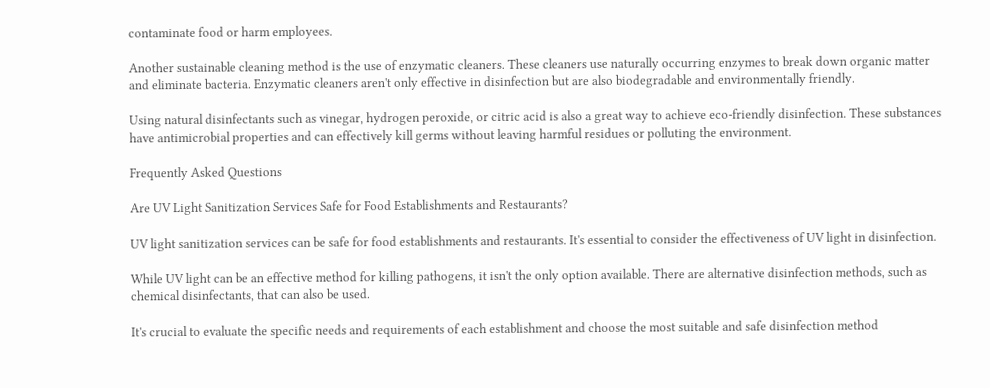contaminate food or harm employees.

Another sustainable cleaning method is the use of enzymatic cleaners. These cleaners use naturally occurring enzymes to break down organic matter and eliminate bacteria. Enzymatic cleaners aren't only effective in disinfection but are also biodegradable and environmentally friendly.

Using natural disinfectants such as vinegar, hydrogen peroxide, or citric acid is also a great way to achieve eco-friendly disinfection. These substances have antimicrobial properties and can effectively kill germs without leaving harmful residues or polluting the environment.

Frequently Asked Questions

Are UV Light Sanitization Services Safe for Food Establishments and Restaurants?

UV light sanitization services can be safe for food establishments and restaurants. It's essential to consider the effectiveness of UV light in disinfection.

While UV light can be an effective method for killing pathogens, it isn't the only option available. There are alternative disinfection methods, such as chemical disinfectants, that can also be used.

It's crucial to evaluate the specific needs and requirements of each establishment and choose the most suitable and safe disinfection method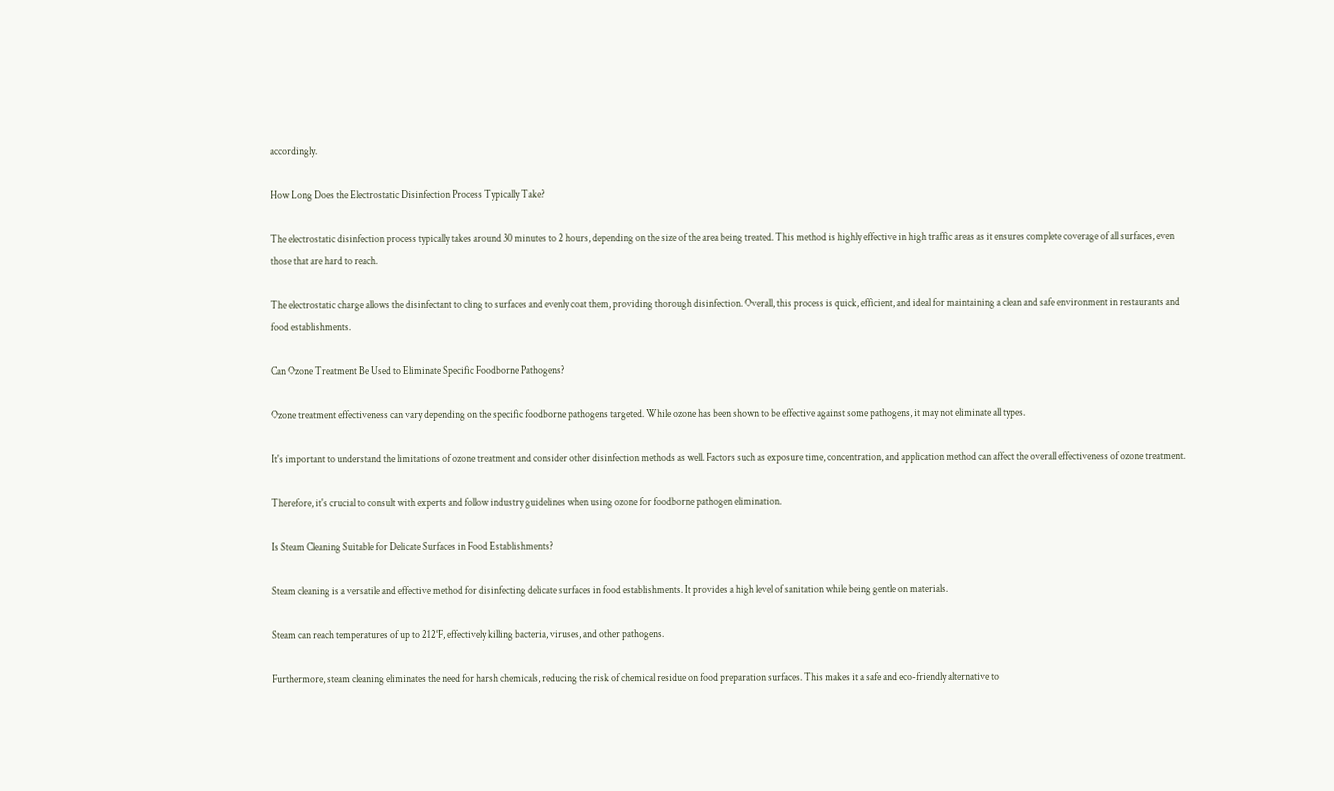accordingly.

How Long Does the Electrostatic Disinfection Process Typically Take?

The electrostatic disinfection process typically takes around 30 minutes to 2 hours, depending on the size of the area being treated. This method is highly effective in high traffic areas as it ensures complete coverage of all surfaces, even those that are hard to reach.

The electrostatic charge allows the disinfectant to cling to surfaces and evenly coat them, providing thorough disinfection. Overall, this process is quick, efficient, and ideal for maintaining a clean and safe environment in restaurants and food establishments.

Can Ozone Treatment Be Used to Eliminate Specific Foodborne Pathogens?

Ozone treatment effectiveness can vary depending on the specific foodborne pathogens targeted. While ozone has been shown to be effective against some pathogens, it may not eliminate all types.

It's important to understand the limitations of ozone treatment and consider other disinfection methods as well. Factors such as exposure time, concentration, and application method can affect the overall effectiveness of ozone treatment.

Therefore, it's crucial to consult with experts and follow industry guidelines when using ozone for foodborne pathogen elimination.

Is Steam Cleaning Suitable for Delicate Surfaces in Food Establishments?

Steam cleaning is a versatile and effective method for disinfecting delicate surfaces in food establishments. It provides a high level of sanitation while being gentle on materials.

Steam can reach temperatures of up to 212°F, effectively killing bacteria, viruses, and other pathogens.

Furthermore, steam cleaning eliminates the need for harsh chemicals, reducing the risk of chemical residue on food preparation surfaces. This makes it a safe and eco-friendly alternative to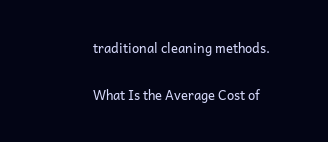traditional cleaning methods.

What Is the Average Cost of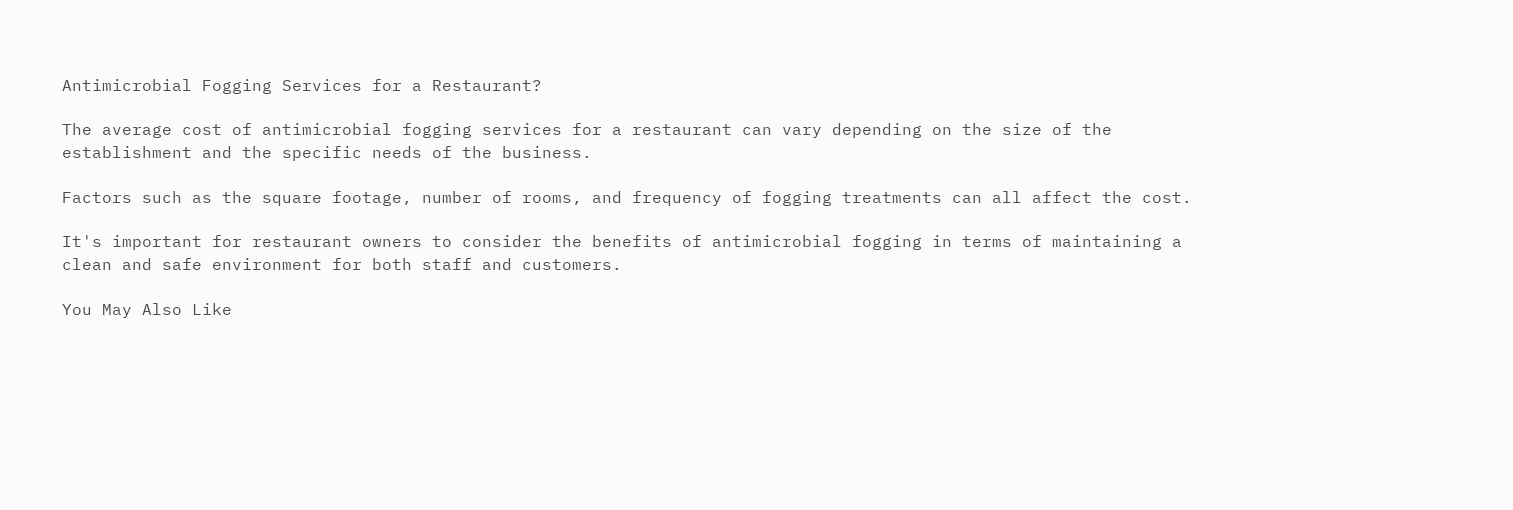Antimicrobial Fogging Services for a Restaurant?

The average cost of antimicrobial fogging services for a restaurant can vary depending on the size of the establishment and the specific needs of the business.

Factors such as the square footage, number of rooms, and frequency of fogging treatments can all affect the cost.

It's important for restaurant owners to consider the benefits of antimicrobial fogging in terms of maintaining a clean and safe environment for both staff and customers.

You May Also Like